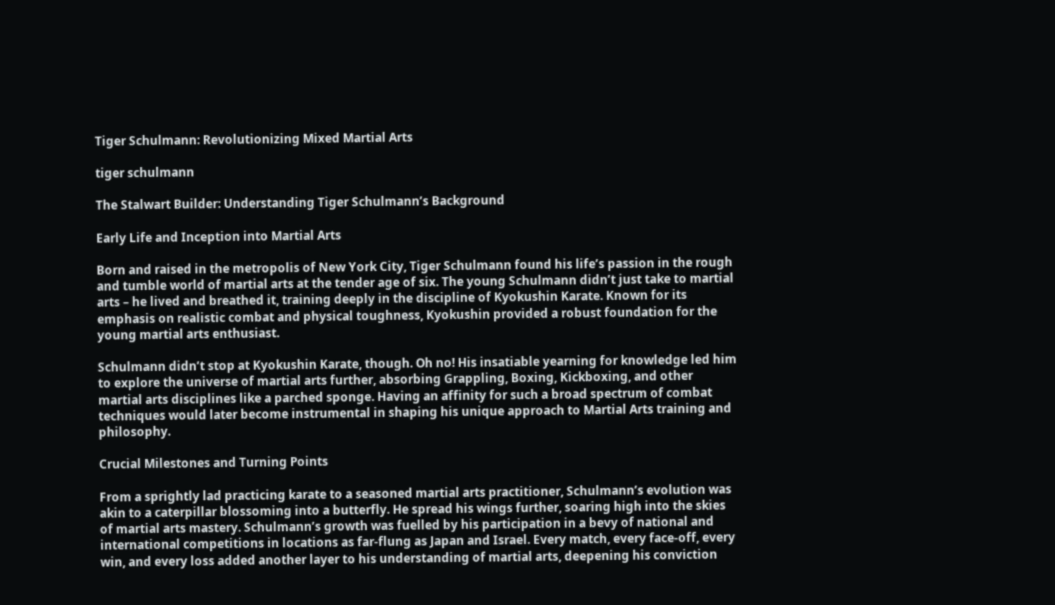Tiger Schulmann: Revolutionizing Mixed Martial Arts

tiger schulmann

The Stalwart Builder: Understanding Tiger Schulmann’s Background

Early Life and Inception into Martial Arts

Born and raised in the metropolis of New York City, Tiger Schulmann found his life’s passion in the rough and tumble world of martial arts at the tender age of six. The young Schulmann didn’t just take to martial arts – he lived and breathed it, training deeply in the discipline of Kyokushin Karate. Known for its emphasis on realistic combat and physical toughness, Kyokushin provided a robust foundation for the young martial arts enthusiast.

Schulmann didn’t stop at Kyokushin Karate, though. Oh no! His insatiable yearning for knowledge led him to explore the universe of martial arts further, absorbing Grappling, Boxing, Kickboxing, and other martial arts disciplines like a parched sponge. Having an affinity for such a broad spectrum of combat techniques would later become instrumental in shaping his unique approach to Martial Arts training and philosophy.

Crucial Milestones and Turning Points

From a sprightly lad practicing karate to a seasoned martial arts practitioner, Schulmann’s evolution was akin to a caterpillar blossoming into a butterfly. He spread his wings further, soaring high into the skies of martial arts mastery. Schulmann’s growth was fuelled by his participation in a bevy of national and international competitions in locations as far-flung as Japan and Israel. Every match, every face-off, every win, and every loss added another layer to his understanding of martial arts, deepening his conviction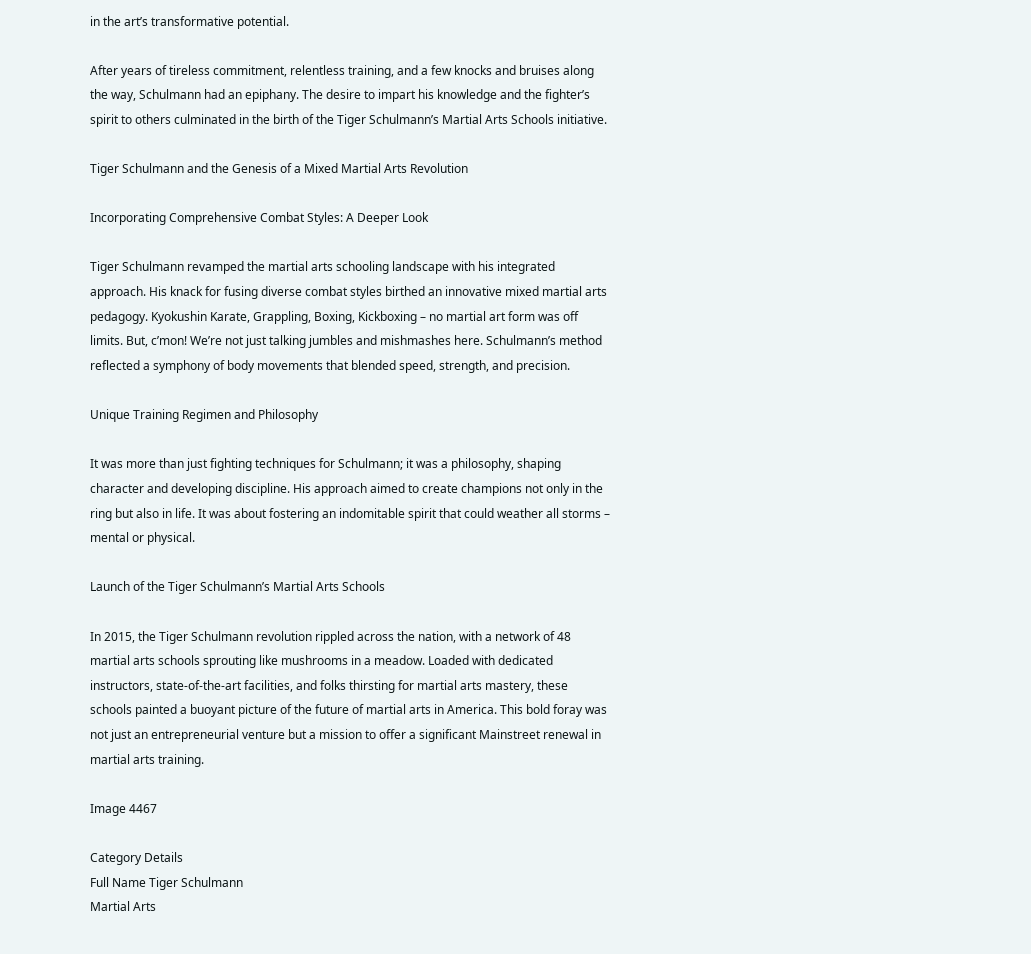in the art’s transformative potential.

After years of tireless commitment, relentless training, and a few knocks and bruises along the way, Schulmann had an epiphany. The desire to impart his knowledge and the fighter’s spirit to others culminated in the birth of the Tiger Schulmann’s Martial Arts Schools initiative.

Tiger Schulmann and the Genesis of a Mixed Martial Arts Revolution

Incorporating Comprehensive Combat Styles: A Deeper Look

Tiger Schulmann revamped the martial arts schooling landscape with his integrated approach. His knack for fusing diverse combat styles birthed an innovative mixed martial arts pedagogy. Kyokushin Karate, Grappling, Boxing, Kickboxing – no martial art form was off limits. But, c’mon! We’re not just talking jumbles and mishmashes here. Schulmann’s method reflected a symphony of body movements that blended speed, strength, and precision.

Unique Training Regimen and Philosophy

It was more than just fighting techniques for Schulmann; it was a philosophy, shaping character and developing discipline. His approach aimed to create champions not only in the ring but also in life. It was about fostering an indomitable spirit that could weather all storms – mental or physical.

Launch of the Tiger Schulmann’s Martial Arts Schools

In 2015, the Tiger Schulmann revolution rippled across the nation, with a network of 48 martial arts schools sprouting like mushrooms in a meadow. Loaded with dedicated instructors, state-of-the-art facilities, and folks thirsting for martial arts mastery, these schools painted a buoyant picture of the future of martial arts in America. This bold foray was not just an entrepreneurial venture but a mission to offer a significant Mainstreet renewal in martial arts training.

Image 4467

Category Details
Full Name Tiger Schulmann
Martial Arts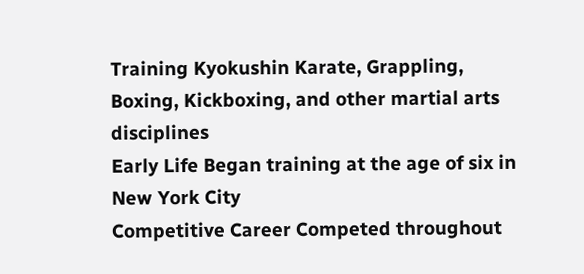Training Kyokushin Karate, Grappling, Boxing, Kickboxing, and other martial arts disciplines
Early Life Began training at the age of six in New York City
Competitive Career Competed throughout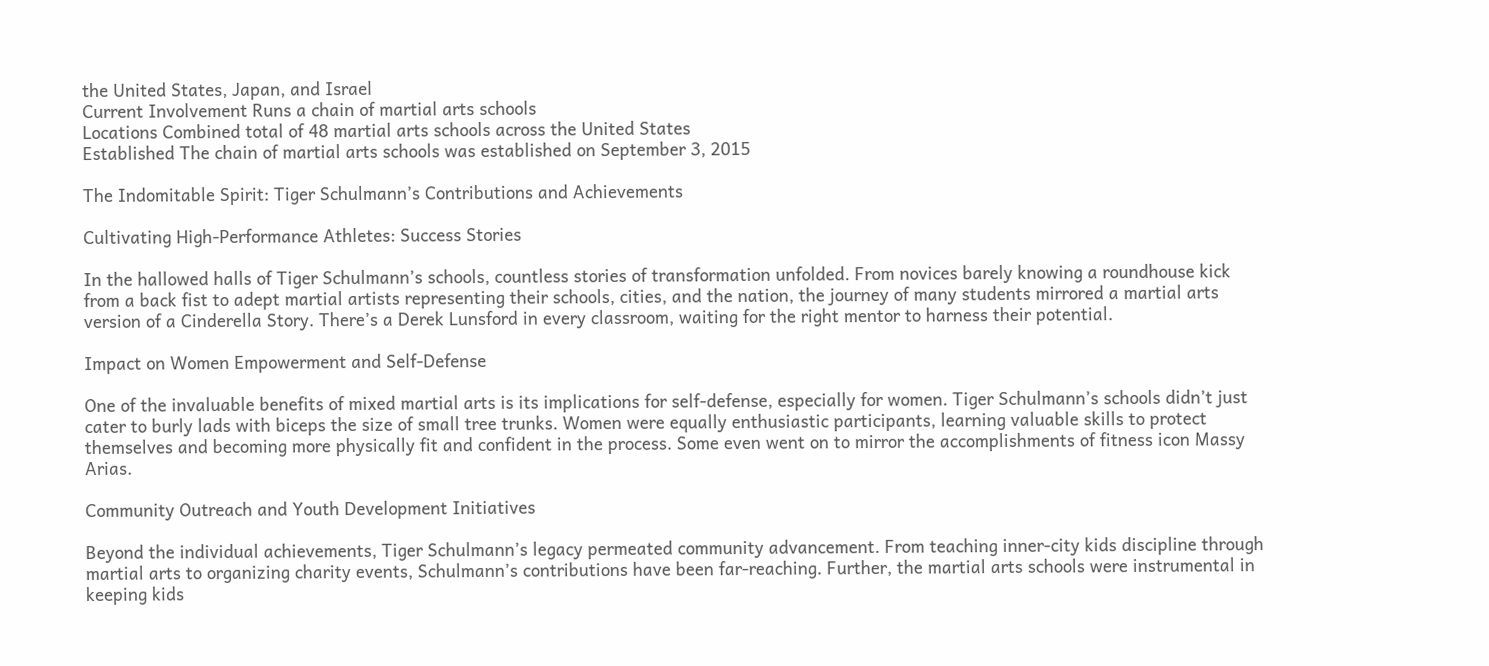the United States, Japan, and Israel
Current Involvement Runs a chain of martial arts schools
Locations Combined total of 48 martial arts schools across the United States
Established The chain of martial arts schools was established on September 3, 2015

The Indomitable Spirit: Tiger Schulmann’s Contributions and Achievements

Cultivating High-Performance Athletes: Success Stories

In the hallowed halls of Tiger Schulmann’s schools, countless stories of transformation unfolded. From novices barely knowing a roundhouse kick from a back fist to adept martial artists representing their schools, cities, and the nation, the journey of many students mirrored a martial arts version of a Cinderella Story. There’s a Derek Lunsford in every classroom, waiting for the right mentor to harness their potential.

Impact on Women Empowerment and Self-Defense

One of the invaluable benefits of mixed martial arts is its implications for self-defense, especially for women. Tiger Schulmann’s schools didn’t just cater to burly lads with biceps the size of small tree trunks. Women were equally enthusiastic participants, learning valuable skills to protect themselves and becoming more physically fit and confident in the process. Some even went on to mirror the accomplishments of fitness icon Massy Arias.

Community Outreach and Youth Development Initiatives

Beyond the individual achievements, Tiger Schulmann’s legacy permeated community advancement. From teaching inner-city kids discipline through martial arts to organizing charity events, Schulmann’s contributions have been far-reaching. Further, the martial arts schools were instrumental in keeping kids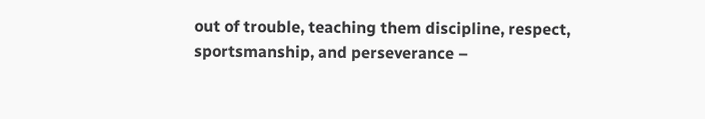out of trouble, teaching them discipline, respect, sportsmanship, and perseverance –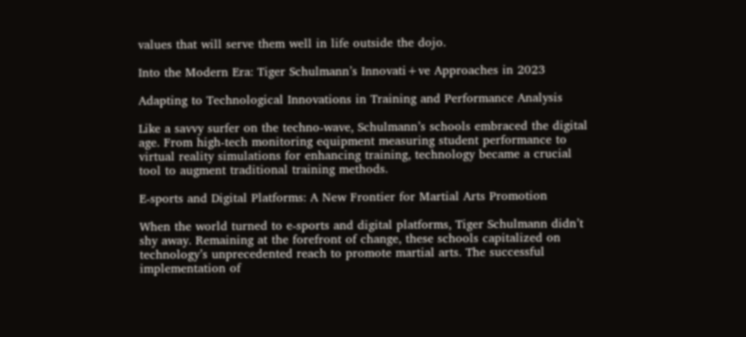values that will serve them well in life outside the dojo.

Into the Modern Era: Tiger Schulmann’s Innovati+ve Approaches in 2023

Adapting to Technological Innovations in Training and Performance Analysis

Like a savvy surfer on the techno-wave, Schulmann’s schools embraced the digital age. From high-tech monitoring equipment measuring student performance to virtual reality simulations for enhancing training, technology became a crucial tool to augment traditional training methods.

E-sports and Digital Platforms: A New Frontier for Martial Arts Promotion

When the world turned to e-sports and digital platforms, Tiger Schulmann didn’t shy away. Remaining at the forefront of change, these schools capitalized on technology’s unprecedented reach to promote martial arts. The successful implementation of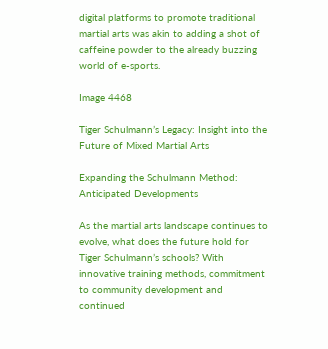digital platforms to promote traditional martial arts was akin to adding a shot of caffeine powder to the already buzzing world of e-sports.

Image 4468

Tiger Schulmann’s Legacy: Insight into the Future of Mixed Martial Arts

Expanding the Schulmann Method: Anticipated Developments

As the martial arts landscape continues to evolve, what does the future hold for Tiger Schulmann’s schools? With innovative training methods, commitment to community development and continued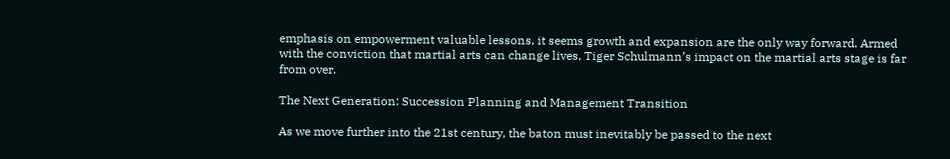emphasis on empowerment valuable lessons, it seems growth and expansion are the only way forward. Armed with the conviction that martial arts can change lives, Tiger Schulmann’s impact on the martial arts stage is far from over.

The Next Generation: Succession Planning and Management Transition

As we move further into the 21st century, the baton must inevitably be passed to the next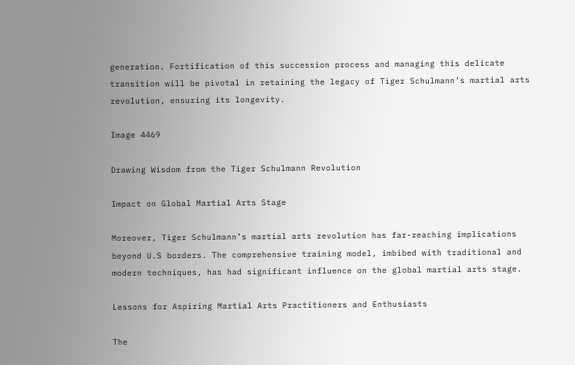generation. Fortification of this succession process and managing this delicate transition will be pivotal in retaining the legacy of Tiger Schulmann’s martial arts revolution, ensuring its longevity.

Image 4469

Drawing Wisdom from the Tiger Schulmann Revolution

Impact on Global Martial Arts Stage

Moreover, Tiger Schulmann’s martial arts revolution has far-reaching implications beyond U.S borders. The comprehensive training model, imbibed with traditional and modern techniques, has had significant influence on the global martial arts stage.

Lessons for Aspiring Martial Arts Practitioners and Enthusiasts

The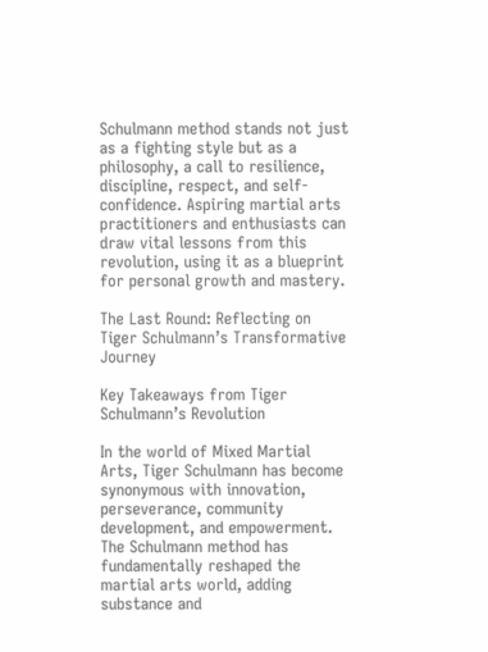Schulmann method stands not just as a fighting style but as a philosophy, a call to resilience, discipline, respect, and self-confidence. Aspiring martial arts practitioners and enthusiasts can draw vital lessons from this revolution, using it as a blueprint for personal growth and mastery.

The Last Round: Reflecting on Tiger Schulmann’s Transformative Journey

Key Takeaways from Tiger Schulmann’s Revolution

In the world of Mixed Martial Arts, Tiger Schulmann has become synonymous with innovation, perseverance, community development, and empowerment. The Schulmann method has fundamentally reshaped the martial arts world, adding substance and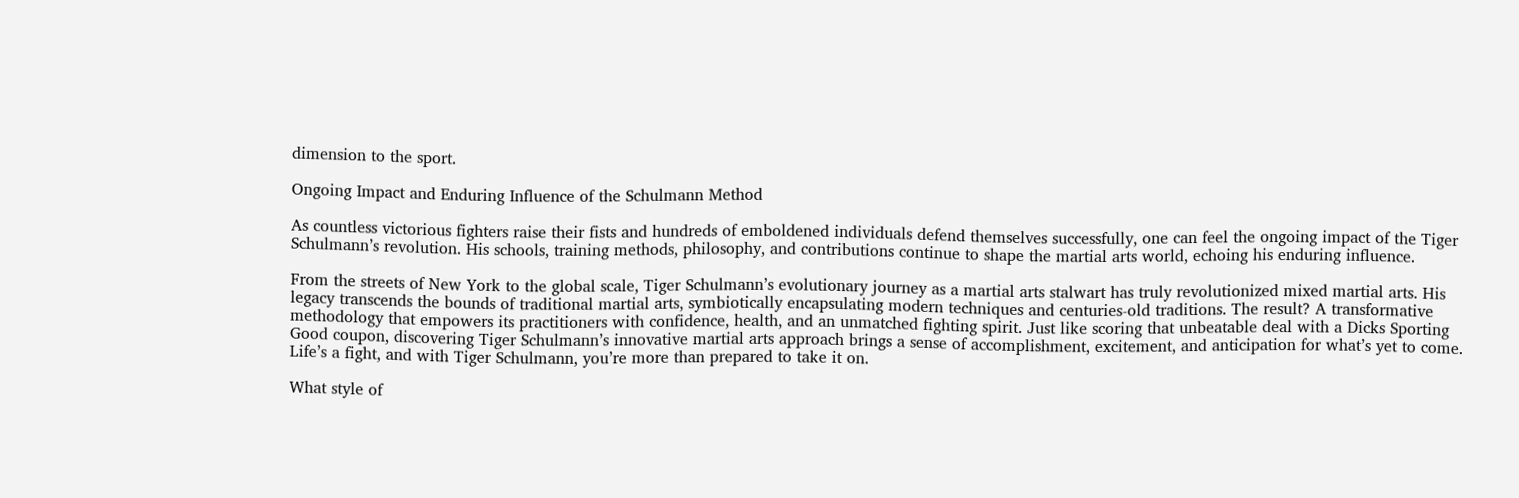dimension to the sport.

Ongoing Impact and Enduring Influence of the Schulmann Method

As countless victorious fighters raise their fists and hundreds of emboldened individuals defend themselves successfully, one can feel the ongoing impact of the Tiger Schulmann’s revolution. His schools, training methods, philosophy, and contributions continue to shape the martial arts world, echoing his enduring influence.

From the streets of New York to the global scale, Tiger Schulmann’s evolutionary journey as a martial arts stalwart has truly revolutionized mixed martial arts. His legacy transcends the bounds of traditional martial arts, symbiotically encapsulating modern techniques and centuries-old traditions. The result? A transformative methodology that empowers its practitioners with confidence, health, and an unmatched fighting spirit. Just like scoring that unbeatable deal with a Dicks Sporting Good coupon, discovering Tiger Schulmann’s innovative martial arts approach brings a sense of accomplishment, excitement, and anticipation for what’s yet to come. Life’s a fight, and with Tiger Schulmann, you’re more than prepared to take it on.

What style of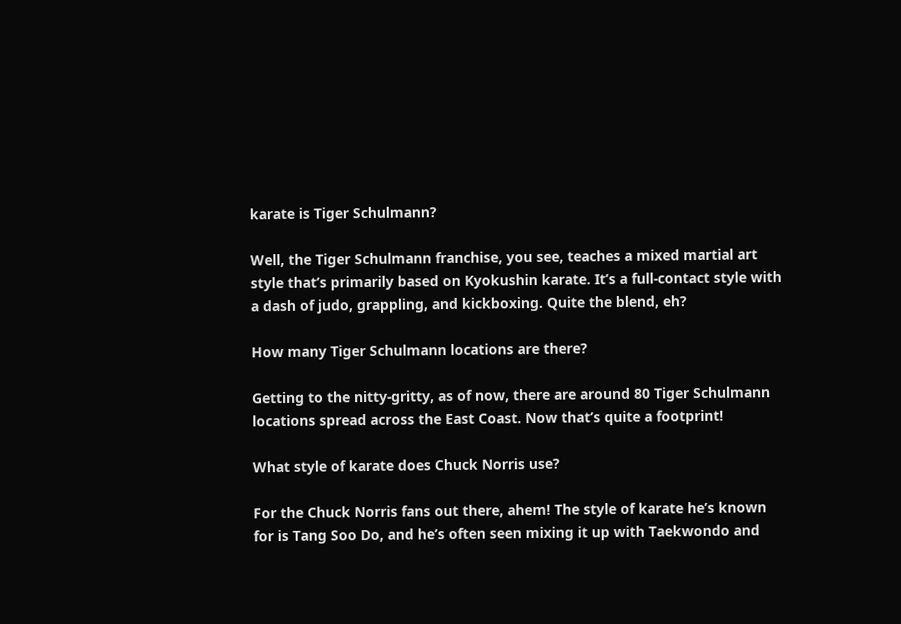karate is Tiger Schulmann?

Well, the Tiger Schulmann franchise, you see, teaches a mixed martial art style that’s primarily based on Kyokushin karate. It’s a full-contact style with a dash of judo, grappling, and kickboxing. Quite the blend, eh?

How many Tiger Schulmann locations are there?

Getting to the nitty-gritty, as of now, there are around 80 Tiger Schulmann locations spread across the East Coast. Now that’s quite a footprint!

What style of karate does Chuck Norris use?

For the Chuck Norris fans out there, ahem! The style of karate he’s known for is Tang Soo Do, and he’s often seen mixing it up with Taekwondo and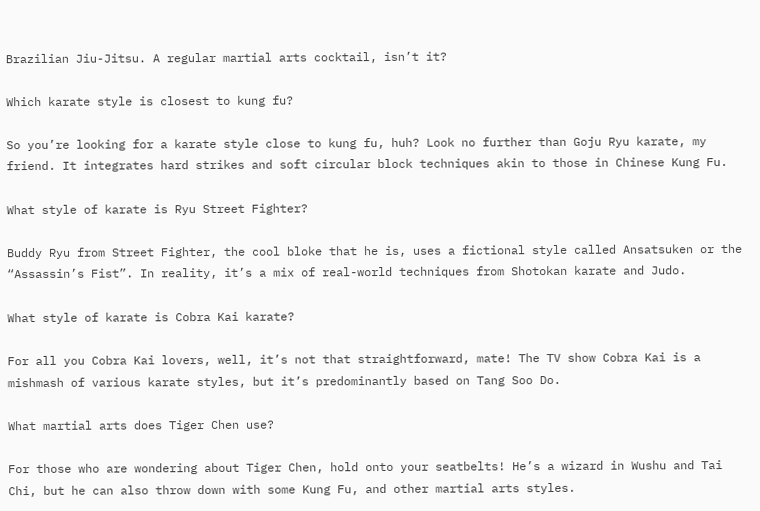Brazilian Jiu-Jitsu. A regular martial arts cocktail, isn’t it?

Which karate style is closest to kung fu?

So you’re looking for a karate style close to kung fu, huh? Look no further than Goju Ryu karate, my friend. It integrates hard strikes and soft circular block techniques akin to those in Chinese Kung Fu.

What style of karate is Ryu Street Fighter?

Buddy Ryu from Street Fighter, the cool bloke that he is, uses a fictional style called Ansatsuken or the “Assassin’s Fist”. In reality, it’s a mix of real-world techniques from Shotokan karate and Judo.

What style of karate is Cobra Kai karate?

For all you Cobra Kai lovers, well, it’s not that straightforward, mate! The TV show Cobra Kai is a mishmash of various karate styles, but it’s predominantly based on Tang Soo Do.

What martial arts does Tiger Chen use?

For those who are wondering about Tiger Chen, hold onto your seatbelts! He’s a wizard in Wushu and Tai Chi, but he can also throw down with some Kung Fu, and other martial arts styles.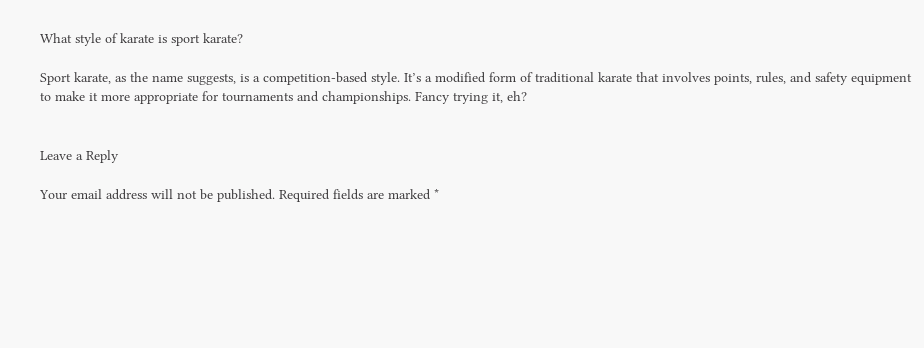What style of karate is sport karate?

Sport karate, as the name suggests, is a competition-based style. It’s a modified form of traditional karate that involves points, rules, and safety equipment to make it more appropriate for tournaments and championships. Fancy trying it, eh?


Leave a Reply

Your email address will not be published. Required fields are marked *